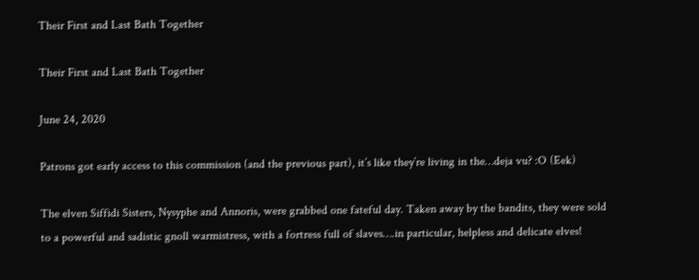Their First and Last Bath Together

Their First and Last Bath Together

June 24, 2020

Patrons got early access to this commission (and the previous part), it’s like they’re living in the…deja vu? :O (Eek)

The elven Siffidi Sisters, Nysyphe and Annoris, were grabbed one fateful day. Taken away by the bandits, they were sold to a powerful and sadistic gnoll warmistress, with a fortress full of slaves….in particular, helpless and delicate elves!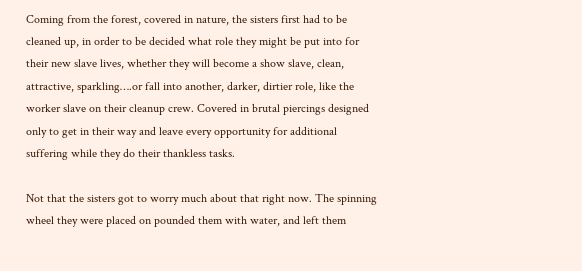Coming from the forest, covered in nature, the sisters first had to be cleaned up, in order to be decided what role they might be put into for their new slave lives, whether they will become a show slave, clean, attractive, sparkling….or fall into another, darker, dirtier role, like the worker slave on their cleanup crew. Covered in brutal piercings designed only to get in their way and leave every opportunity for additional suffering while they do their thankless tasks.

Not that the sisters got to worry much about that right now. The spinning wheel they were placed on pounded them with water, and left them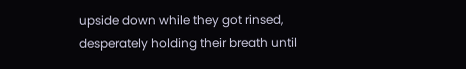upside down while they got rinsed, desperately holding their breath until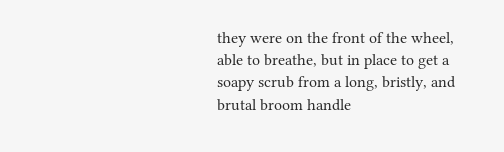they were on the front of the wheel, able to breathe, but in place to get a soapy scrub from a long, bristly, and brutal broom handle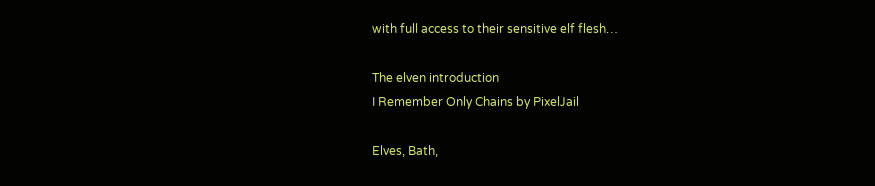with full access to their sensitive elf flesh…

The elven introduction
I Remember Only Chains by PixelJail

Elves, Bath,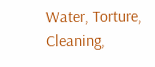Water, Torture, Cleaning,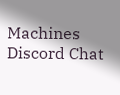Machines
Discord Chat